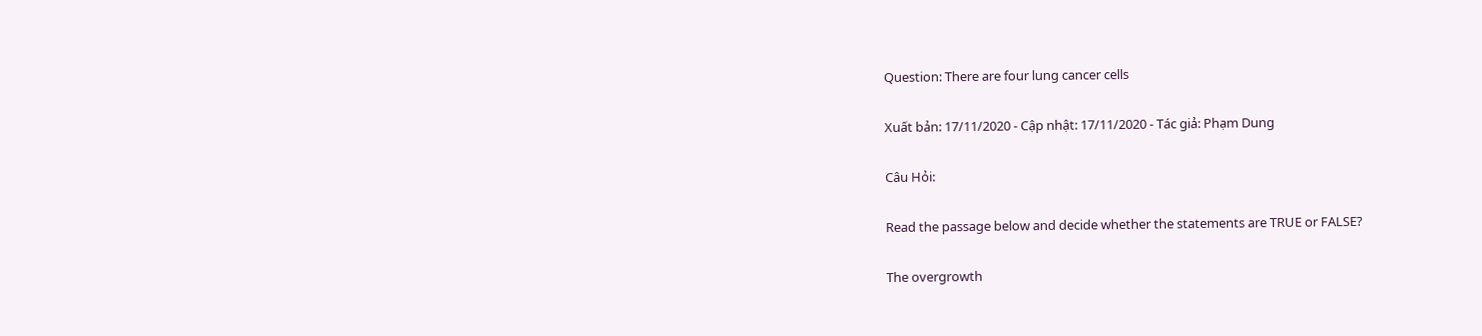Question: There are four lung cancer cells

Xuất bản: 17/11/2020 - Cập nhật: 17/11/2020 - Tác giả: Phạm Dung

Câu Hỏi:

Read the passage below and decide whether the statements are TRUE or FALSE?

The overgrowth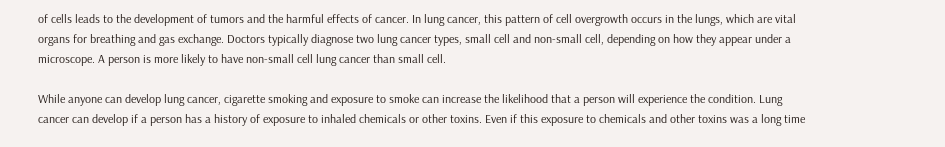of cells leads to the development of tumors and the harmful effects of cancer. In lung cancer, this pattern of cell overgrowth occurs in the lungs, which are vital organs for breathing and gas exchange. Doctors typically diagnose two lung cancer types, small cell and non-small cell, depending on how they appear under a microscope. A person is more likely to have non-small cell lung cancer than small cell.

While anyone can develop lung cancer, cigarette smoking and exposure to smoke can increase the likelihood that a person will experience the condition. Lung cancer can develop if a person has a history of exposure to inhaled chemicals or other toxins. Even if this exposure to chemicals and other toxins was a long time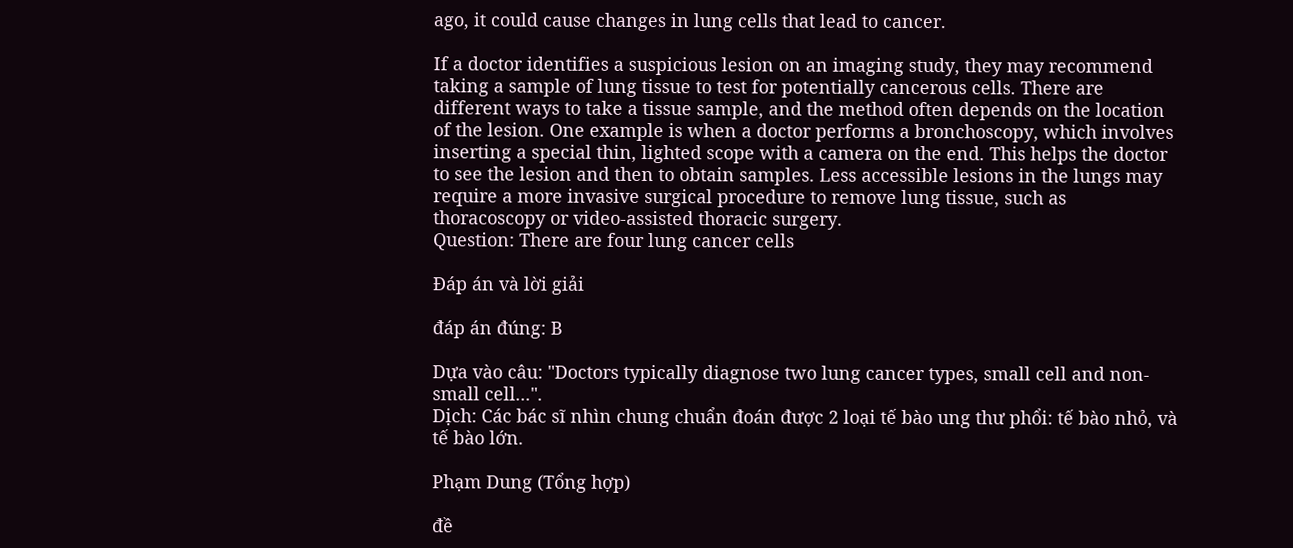ago, it could cause changes in lung cells that lead to cancer.

If a doctor identifies a suspicious lesion on an imaging study, they may recommend taking a sample of lung tissue to test for potentially cancerous cells. There are different ways to take a tissue sample, and the method often depends on the location of the lesion. One example is when a doctor performs a bronchoscopy, which involves inserting a special thin, lighted scope with a camera on the end. This helps the doctor to see the lesion and then to obtain samples. Less accessible lesions in the lungs may require a more invasive surgical procedure to remove lung tissue, such as thoracoscopy or video-assisted thoracic surgery.
Question: There are four lung cancer cells

Đáp án và lời giải

đáp án đúng: B

Dựa vào câu: "Doctors typically diagnose two lung cancer types, small cell and non-small cell...".
Dịch: Các bác sĩ nhìn chung chuẩn đoán được 2 loại tế bào ung thư phổi: tế bào nhỏ, và tế bào lớn.

Phạm Dung (Tổng hợp)

đề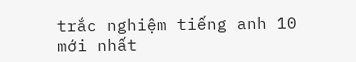trắc nghiệm tiếng anh 10 mới nhất